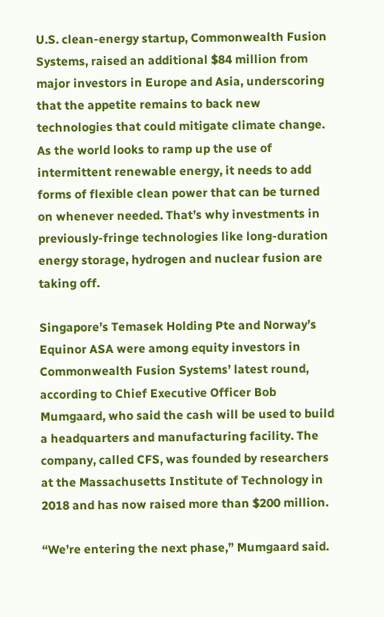U.S. clean-energy startup, Commonwealth Fusion Systems, raised an additional $84 million from major investors in Europe and Asia, underscoring that the appetite remains to back new technologies that could mitigate climate change. As the world looks to ramp up the use of intermittent renewable energy, it needs to add forms of flexible clean power that can be turned on whenever needed. That’s why investments in previously-fringe technologies like long-duration energy storage, hydrogen and nuclear fusion are taking off.

Singapore’s Temasek Holding Pte and Norway’s Equinor ASA were among equity investors in Commonwealth Fusion Systems’ latest round, according to Chief Executive Officer Bob Mumgaard, who said the cash will be used to build a headquarters and manufacturing facility. The company, called CFS, was founded by researchers at the Massachusetts Institute of Technology in 2018 and has now raised more than $200 million.

“We’re entering the next phase,” Mumgaard said.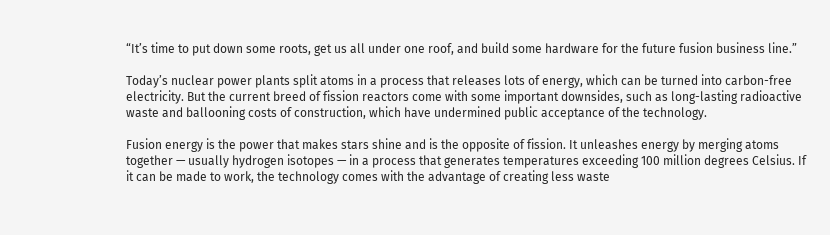“It’s time to put down some roots, get us all under one roof, and build some hardware for the future fusion business line.”

Today’s nuclear power plants split atoms in a process that releases lots of energy, which can be turned into carbon-free electricity. But the current breed of fission reactors come with some important downsides, such as long-lasting radioactive waste and ballooning costs of construction, which have undermined public acceptance of the technology.

Fusion energy is the power that makes stars shine and is the opposite of fission. It unleashes energy by merging atoms together — usually hydrogen isotopes — in a process that generates temperatures exceeding 100 million degrees Celsius. If it can be made to work, the technology comes with the advantage of creating less waste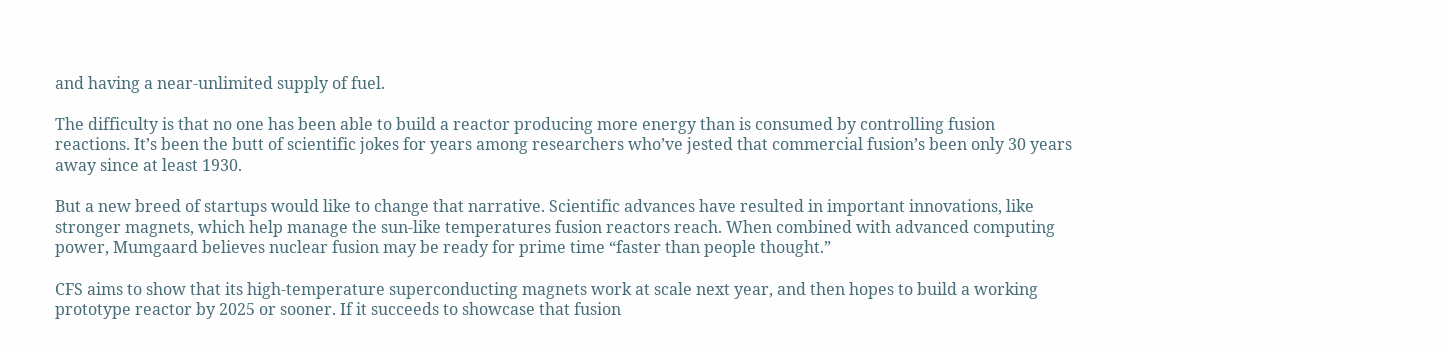and having a near-unlimited supply of fuel.

The difficulty is that no one has been able to build a reactor producing more energy than is consumed by controlling fusion reactions. It’s been the butt of scientific jokes for years among researchers who’ve jested that commercial fusion’s been only 30 years away since at least 1930.

But a new breed of startups would like to change that narrative. Scientific advances have resulted in important innovations, like stronger magnets, which help manage the sun-like temperatures fusion reactors reach. When combined with advanced computing power, Mumgaard believes nuclear fusion may be ready for prime time “faster than people thought.”

CFS aims to show that its high-temperature superconducting magnets work at scale next year, and then hopes to build a working prototype reactor by 2025 or sooner. If it succeeds to showcase that fusion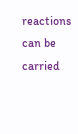reactions can be carried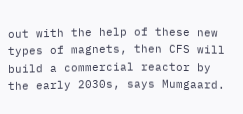out with the help of these new types of magnets, then CFS will build a commercial reactor by the early 2030s, says Mumgaard.